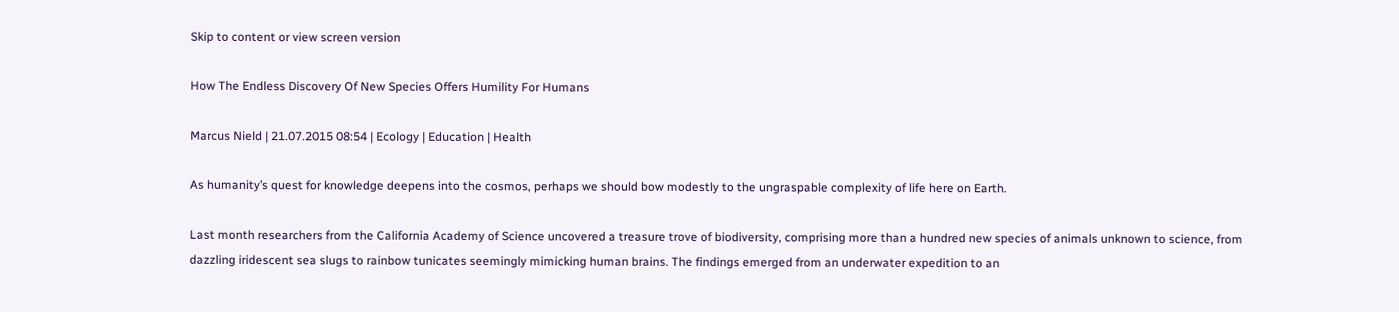Skip to content or view screen version

How The Endless Discovery Of New Species Offers Humility For Humans

Marcus Nield | 21.07.2015 08:54 | Ecology | Education | Health

As humanity’s quest for knowledge deepens into the cosmos, perhaps we should bow modestly to the ungraspable complexity of life here on Earth.

Last month researchers from the California Academy of Science uncovered a treasure trove of biodiversity, comprising more than a hundred new species of animals unknown to science, from dazzling iridescent sea slugs to rainbow tunicates seemingly mimicking human brains. The findings emerged from an underwater expedition to an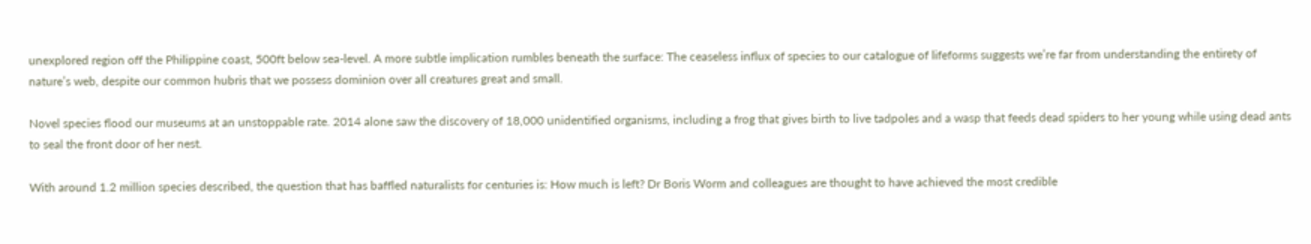unexplored region off the Philippine coast, 500ft below sea-level. A more subtle implication rumbles beneath the surface: The ceaseless influx of species to our catalogue of lifeforms suggests we’re far from understanding the entirety of nature’s web, despite our common hubris that we possess dominion over all creatures great and small.

Novel species flood our museums at an unstoppable rate. 2014 alone saw the discovery of 18,000 unidentified organisms, including a frog that gives birth to live tadpoles and a wasp that feeds dead spiders to her young while using dead ants to seal the front door of her nest.

With around 1.2 million species described, the question that has baffled naturalists for centuries is: How much is left? Dr Boris Worm and colleagues are thought to have achieved the most credible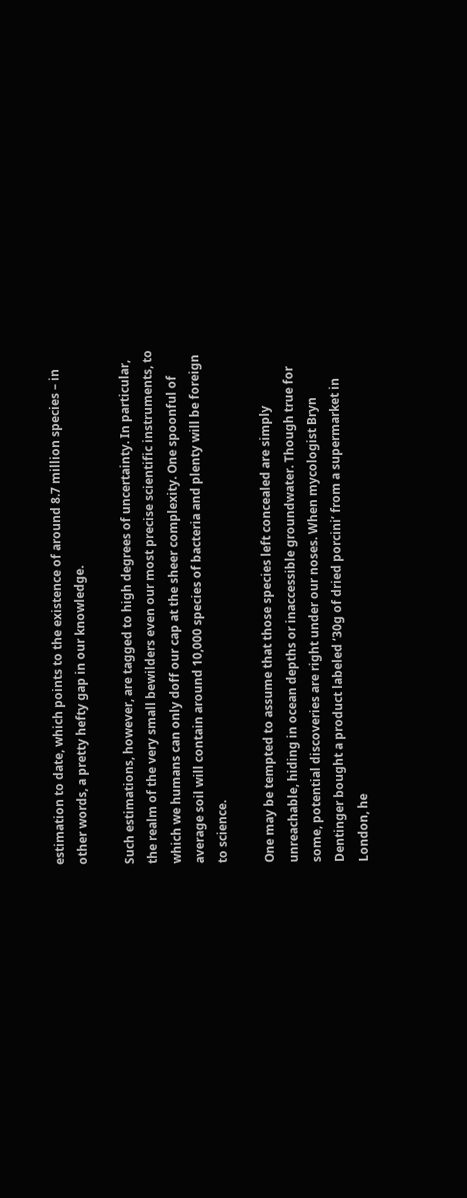estimation to date, which points to the existence of around 8.7 million species – in other words, a pretty hefty gap in our knowledge.

Such estimations, however, are tagged to high degrees of uncertainty. In particular, the realm of the very small bewilders even our most precise scientific instruments, to which we humans can only doff our cap at the sheer complexity. One spoonful of average soil will contain around 10,000 species of bacteria and plenty will be foreign to science.

One may be tempted to assume that those species left concealed are simply unreachable, hiding in ocean depths or inaccessible groundwater. Though true for some, potential discoveries are right under our noses. When mycologist Bryn Dentinger bought a product labeled ‘30g of dried porcini’ from a supermarket in London, he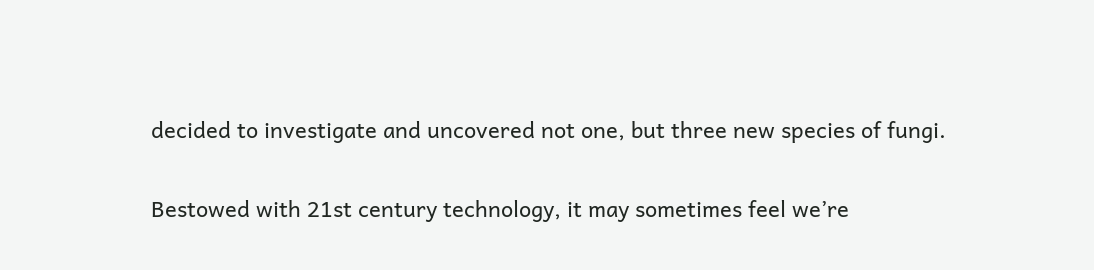decided to investigate and uncovered not one, but three new species of fungi.

Bestowed with 21st century technology, it may sometimes feel we’re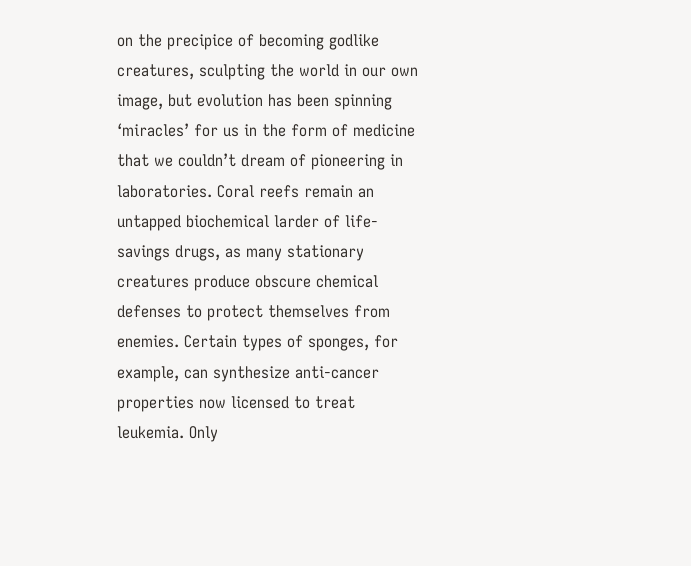on the precipice of becoming godlike creatures, sculpting the world in our own image, but evolution has been spinning ‘miracles’ for us in the form of medicine that we couldn’t dream of pioneering in laboratories. Coral reefs remain an untapped biochemical larder of life-savings drugs, as many stationary creatures produce obscure chemical defenses to protect themselves from enemies. Certain types of sponges, for example, can synthesize anti-cancer properties now licensed to treat leukemia. Only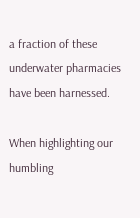a fraction of these underwater pharmacies have been harnessed.

When highlighting our humbling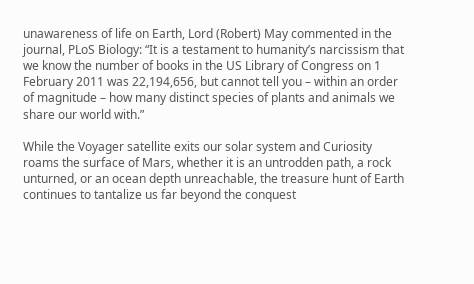unawareness of life on Earth, Lord (Robert) May commented in the journal, PLoS Biology: “It is a testament to humanity’s narcissism that we know the number of books in the US Library of Congress on 1 February 2011 was 22,194,656, but cannot tell you – within an order of magnitude – how many distinct species of plants and animals we share our world with.”

While the Voyager satellite exits our solar system and Curiosity roams the surface of Mars, whether it is an untrodden path, a rock unturned, or an ocean depth unreachable, the treasure hunt of Earth continues to tantalize us far beyond the conquest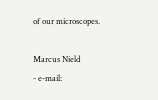of our microscopes.

Marcus Nield
- e-mail: